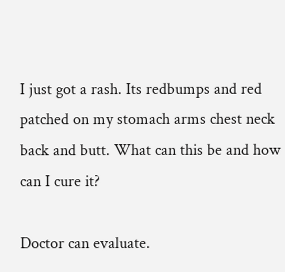I just got a rash. Its redbumps and red patched on my stomach arms chest neck back and butt. What can this be and how can I cure it?

Doctor can evaluate.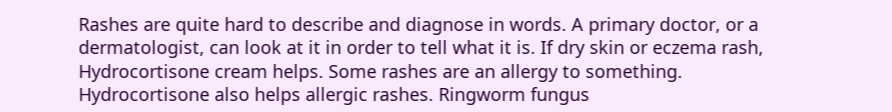Rashes are quite hard to describe and diagnose in words. A primary doctor, or a dermatologist, can look at it in order to tell what it is. If dry skin or eczema rash, Hydrocortisone cream helps. Some rashes are an allergy to something. Hydrocortisone also helps allergic rashes. Ringworm fungus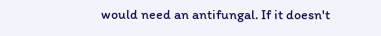would need an antifungal. If it doesn't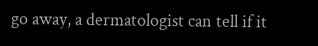go away, a dermatologist can tell if it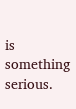is something serious.